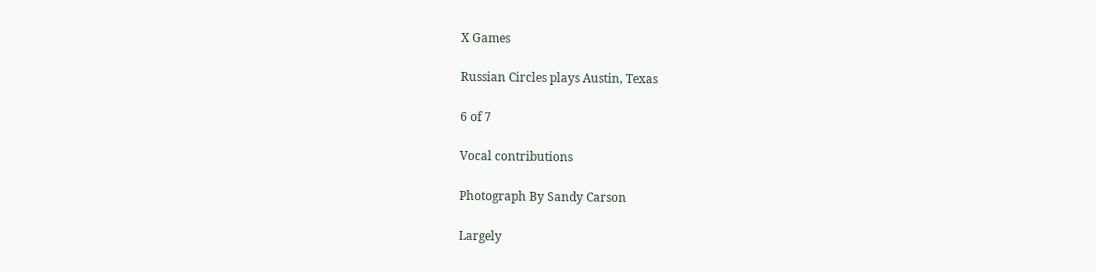X Games

Russian Circles plays Austin, Texas

6 of 7

Vocal contributions

Photograph By Sandy Carson

Largely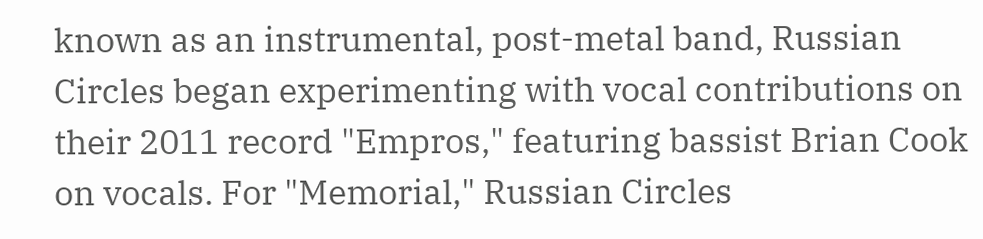known as an instrumental, post-metal band, Russian Circles began experimenting with vocal contributions on their 2011 record "Empros," featuring bassist Brian Cook on vocals. For "Memorial," Russian Circles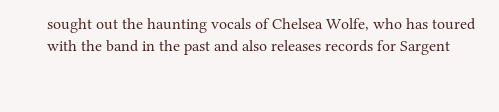sought out the haunting vocals of Chelsea Wolfe, who has toured with the band in the past and also releases records for Sargent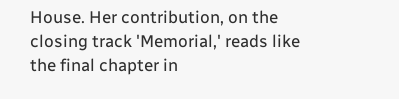House. Her contribution, on the closing track 'Memorial,' reads like the final chapter in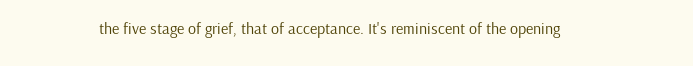the five stage of grief, that of acceptance. It's reminiscent of the opening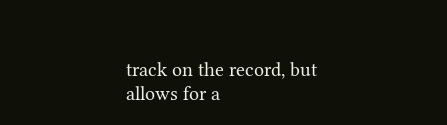track on the record, but allows for a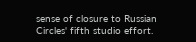sense of closure to Russian Circles' fifth studio effort.